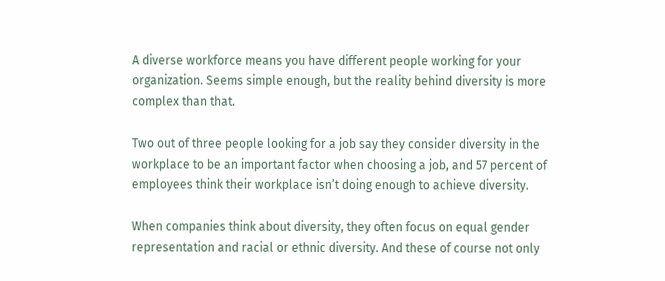A diverse workforce means you have different people working for your organization. Seems simple enough, but the reality behind diversity is more complex than that.

Two out of three people looking for a job say they consider diversity in the workplace to be an important factor when choosing a job, and 57 percent of employees think their workplace isn’t doing enough to achieve diversity.

When companies think about diversity, they often focus on equal gender representation and racial or ethnic diversity. And these of course not only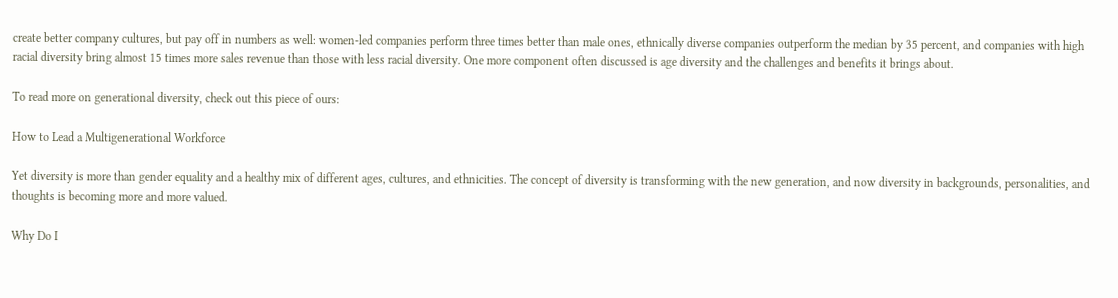create better company cultures, but pay off in numbers as well: women-led companies perform three times better than male ones, ethnically diverse companies outperform the median by 35 percent, and companies with high racial diversity bring almost 15 times more sales revenue than those with less racial diversity. One more component often discussed is age diversity and the challenges and benefits it brings about.

To read more on generational diversity, check out this piece of ours:

How to Lead a Multigenerational Workforce

Yet diversity is more than gender equality and a healthy mix of different ages, cultures, and ethnicities. The concept of diversity is transforming with the new generation, and now diversity in backgrounds, personalities, and thoughts is becoming more and more valued.

Why Do I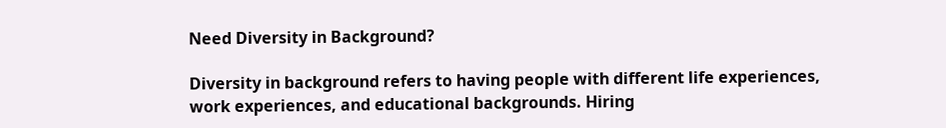Need Diversity in Background?

Diversity in background refers to having people with different life experiences, work experiences, and educational backgrounds. Hiring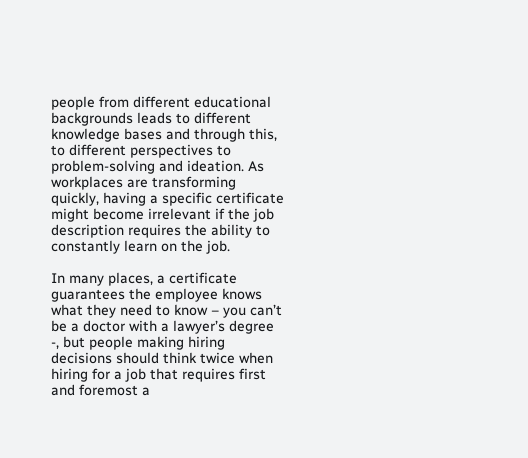people from different educational backgrounds leads to different knowledge bases and through this, to different perspectives to problem-solving and ideation. As workplaces are transforming quickly, having a specific certificate might become irrelevant if the job description requires the ability to constantly learn on the job.

In many places, a certificate guarantees the employee knows what they need to know – you can’t be a doctor with a lawyer’s degree -, but people making hiring decisions should think twice when hiring for a job that requires first and foremost a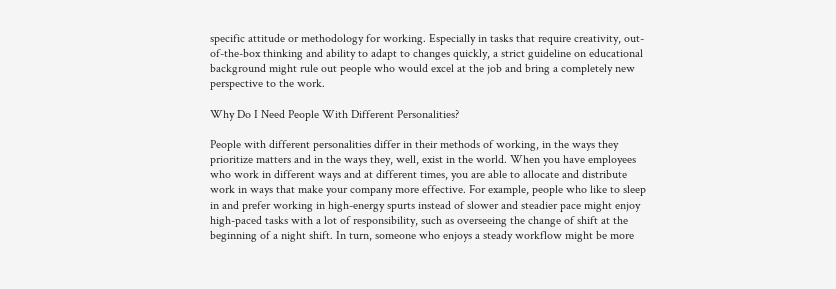specific attitude or methodology for working. Especially in tasks that require creativity, out-of-the-box thinking and ability to adapt to changes quickly, a strict guideline on educational background might rule out people who would excel at the job and bring a completely new perspective to the work.

Why Do I Need People With Different Personalities?

People with different personalities differ in their methods of working, in the ways they prioritize matters and in the ways they, well, exist in the world. When you have employees who work in different ways and at different times, you are able to allocate and distribute work in ways that make your company more effective. For example, people who like to sleep in and prefer working in high-energy spurts instead of slower and steadier pace might enjoy high-paced tasks with a lot of responsibility, such as overseeing the change of shift at the beginning of a night shift. In turn, someone who enjoys a steady workflow might be more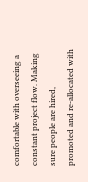comfortable with overseeing a constant project flow. Making sure people are hired, promoted and re-allocated with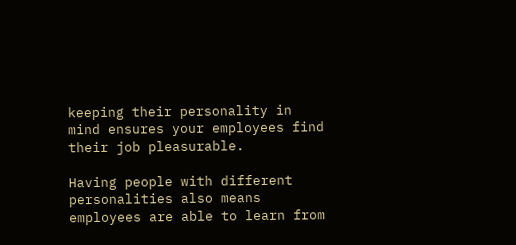keeping their personality in mind ensures your employees find their job pleasurable.

Having people with different personalities also means employees are able to learn from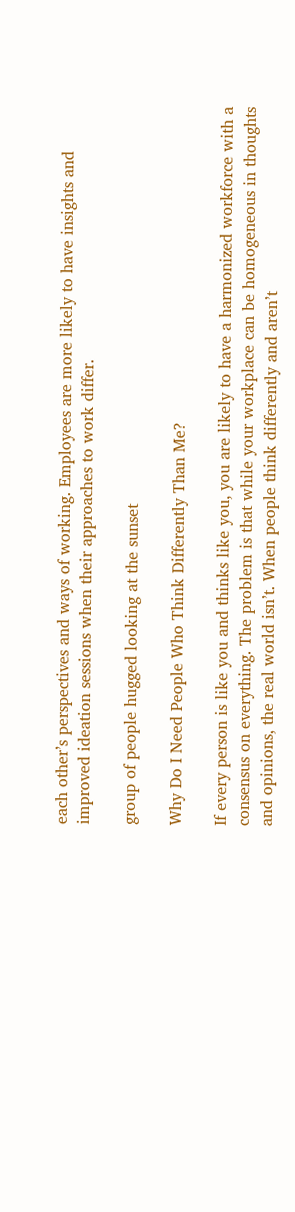each other’s perspectives and ways of working. Employees are more likely to have insights and improved ideation sessions when their approaches to work differ.

group of people hugged looking at the sunset

Why Do I Need People Who Think Differently Than Me?

If every person is like you and thinks like you, you are likely to have a harmonized workforce with a consensus on everything. The problem is that while your workplace can be homogeneous in thoughts and opinions, the real world isn’t. When people think differently and aren’t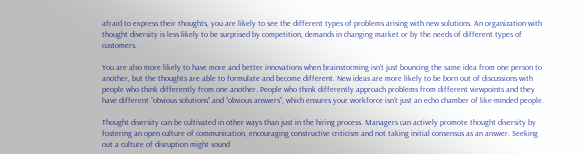afraid to express their thoughts, you are likely to see the different types of problems arising with new solutions. An organization with thought diversity is less likely to be surprised by competition, demands in changing market or by the needs of different types of customers.

You are also more likely to have more and better innovations when brainstorming isn’t just bouncing the same idea from one person to another, but the thoughts are able to formulate and become different. New ideas are more likely to be born out of discussions with people who think differently from one another. People who think differently approach problems from different viewpoints and they have different “obvious solutions” and “obvious answers”, which ensures your workforce isn’t just an echo chamber of like-minded people.

Thought diversity can be cultivated in other ways than just in the hiring process. Managers can actively promote thought diversity by fostering an open culture of communication, encouraging constructive criticism and not taking initial consensus as an answer. Seeking out a culture of disruption might sound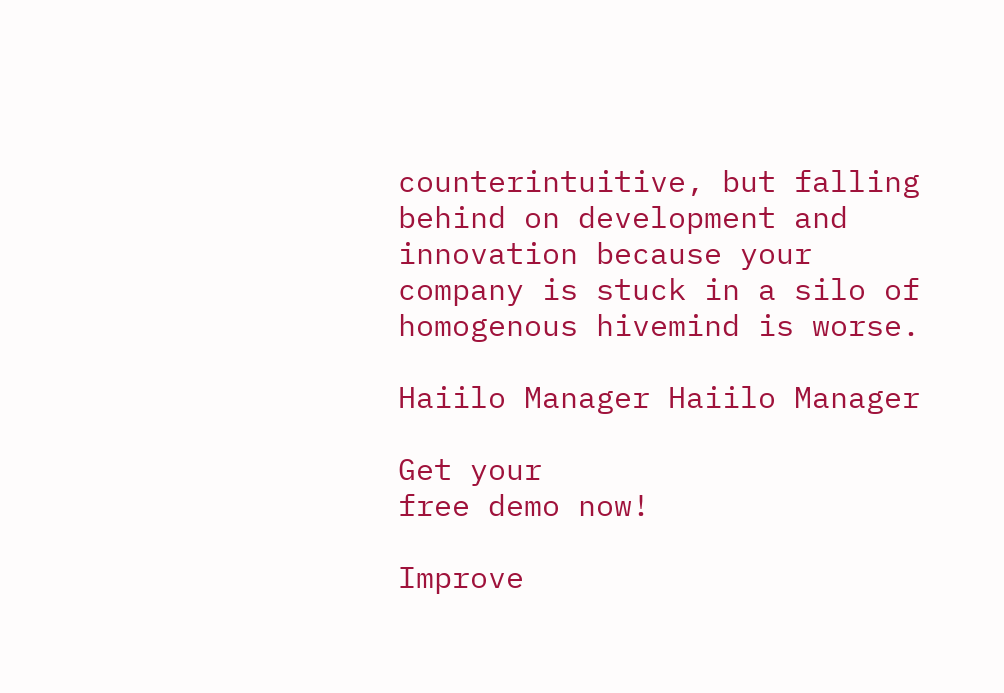counterintuitive, but falling behind on development and innovation because your company is stuck in a silo of homogenous hivemind is worse.

Haiilo Manager Haiilo Manager

Get your
free demo now!

Improve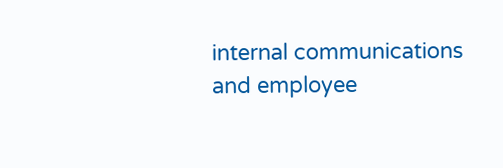internal communications
and employee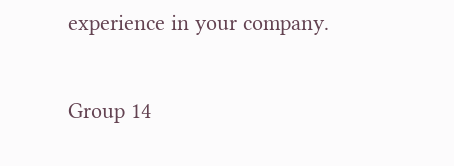experience in your company.

Group 14